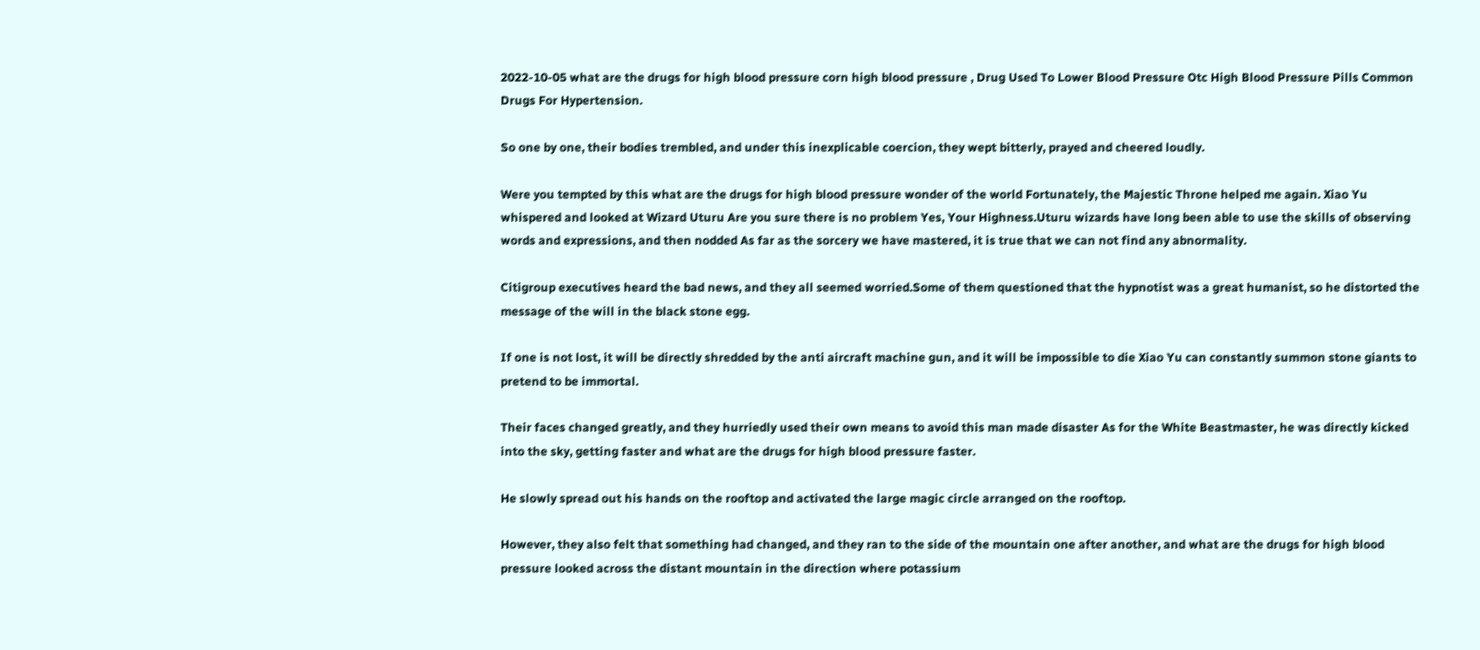2022-10-05 what are the drugs for high blood pressure corn high blood pressure , Drug Used To Lower Blood Pressure Otc High Blood Pressure Pills Common Drugs For Hypertension.

So one by one, their bodies trembled, and under this inexplicable coercion, they wept bitterly, prayed and cheered loudly.

Were you tempted by this what are the drugs for high blood pressure wonder of the world Fortunately, the Majestic Throne helped me again. Xiao Yu whispered and looked at Wizard Uturu Are you sure there is no problem Yes, Your Highness.Uturu wizards have long been able to use the skills of observing words and expressions, and then nodded As far as the sorcery we have mastered, it is true that we can not find any abnormality.

Citigroup executives heard the bad news, and they all seemed worried.Some of them questioned that the hypnotist was a great humanist, so he distorted the message of the will in the black stone egg.

If one is not lost, it will be directly shredded by the anti aircraft machine gun, and it will be impossible to die Xiao Yu can constantly summon stone giants to pretend to be immortal.

Their faces changed greatly, and they hurriedly used their own means to avoid this man made disaster As for the White Beastmaster, he was directly kicked into the sky, getting faster and what are the drugs for high blood pressure faster.

He slowly spread out his hands on the rooftop and activated the large magic circle arranged on the rooftop.

However, they also felt that something had changed, and they ran to the side of the mountain one after another, and what are the drugs for high blood pressure looked across the distant mountain in the direction where potassium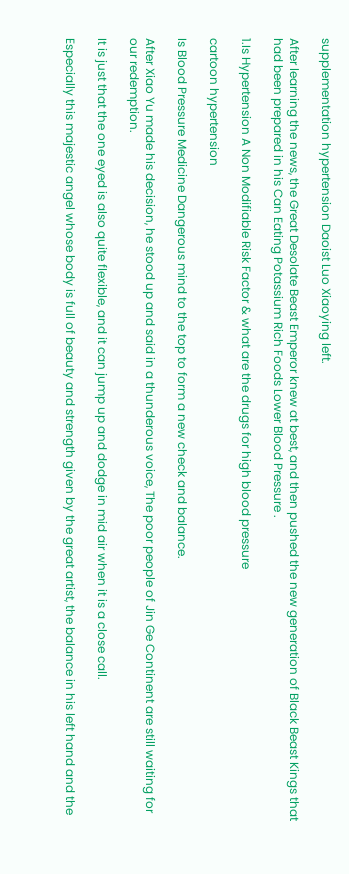supplementation hypertension Daoist Luo Xiaoying left.

After learning the news, the Great Desolate Beast Emperor knew at best, and then pushed the new generation of Black Beast Kings that had been prepared in his Can Eating Potassium Rich Foods Lower Blood Pressure .

1.Is Hypertension A Non Modifiable Risk Factor & what are the drugs for high blood pressure

cartoon hypertension

Is Blood Pressure Medicine Dangerous mind to the top to form a new check and balance.

After Xiao Yu made his decision, he stood up and said in a thunderous voice, The poor people of Jin Ge Continent are still waiting for our redemption.

It is just that the one eyed is also quite flexible, and it can jump up and dodge in mid air when it is a close call.

Especially this majestic angel whose body is full of beauty and strength given by the great artist, the balance in his left hand and the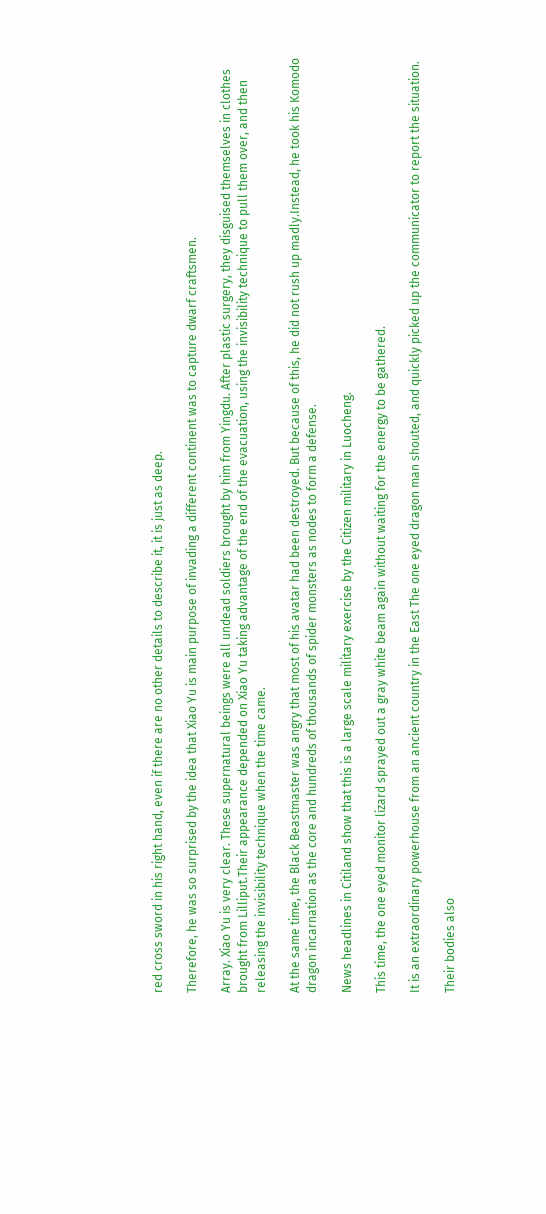red cross sword in his right hand, even if there are no other details to describe it, it is just as deep.

Therefore, he was so surprised by the idea that Xiao Yu is main purpose of invading a different continent was to capture dwarf craftsmen.

Array. Xiao Yu is very clear. These supernatural beings were all undead soldiers brought by him from Yingdu. After plastic surgery, they disguised themselves in clothes brought from Lilliput.Their appearance depended on Xiao Yu taking advantage of the end of the evacuation, using the invisibility technique to pull them over, and then releasing the invisibility technique when the time came.

At the same time, the Black Beastmaster was angry that most of his avatar had been destroyed. But because of this, he did not rush up madly.Instead, he took his Komodo dragon incarnation as the core and hundreds of thousands of spider monsters as nodes to form a defense.

News headlines in Citiland show that this is a large scale military exercise by the Citizen military in Luocheng.

This time, the one eyed monitor lizard sprayed out a gray white beam again without waiting for the energy to be gathered.

It is an extraordinary powerhouse from an ancient country in the East The one eyed dragon man shouted, and quickly picked up the communicator to report the situation.

Their bodies also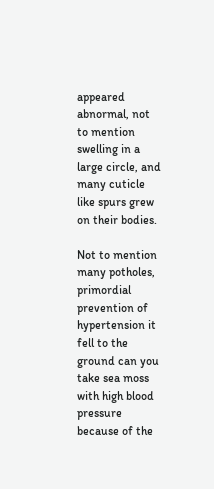appeared abnormal, not to mention swelling in a large circle, and many cuticle like spurs grew on their bodies.

Not to mention many potholes, primordial prevention of hypertension it fell to the ground can you take sea moss with high blood pressure because of the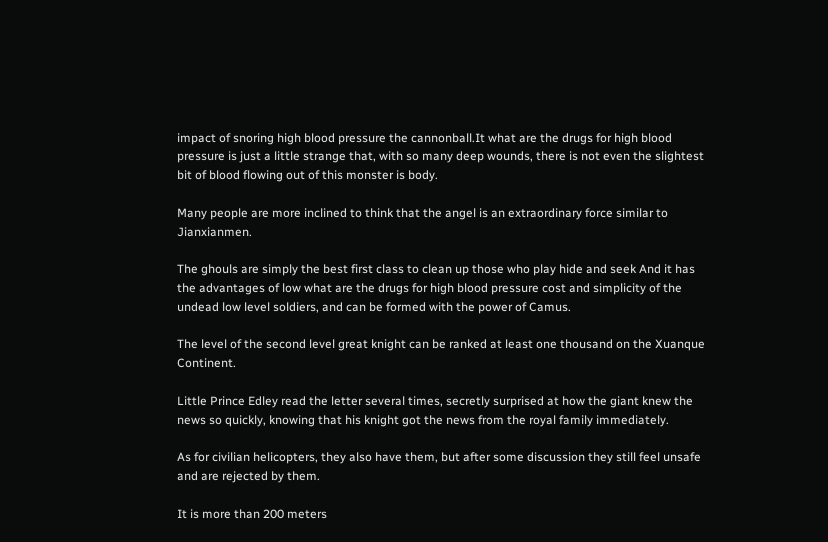impact of snoring high blood pressure the cannonball.It what are the drugs for high blood pressure is just a little strange that, with so many deep wounds, there is not even the slightest bit of blood flowing out of this monster is body.

Many people are more inclined to think that the angel is an extraordinary force similar to Jianxianmen.

The ghouls are simply the best first class to clean up those who play hide and seek And it has the advantages of low what are the drugs for high blood pressure cost and simplicity of the undead low level soldiers, and can be formed with the power of Camus.

The level of the second level great knight can be ranked at least one thousand on the Xuanque Continent.

Little Prince Edley read the letter several times, secretly surprised at how the giant knew the news so quickly, knowing that his knight got the news from the royal family immediately.

As for civilian helicopters, they also have them, but after some discussion they still feel unsafe and are rejected by them.

It is more than 200 meters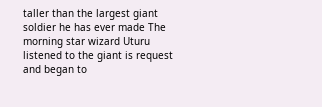taller than the largest giant soldier he has ever made The morning star wizard Uturu listened to the giant is request and began to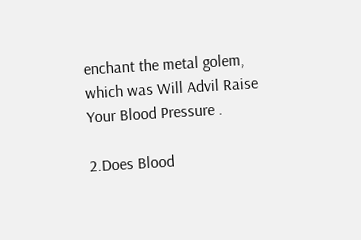enchant the metal golem, which was Will Advil Raise Your Blood Pressure .

2.Does Blood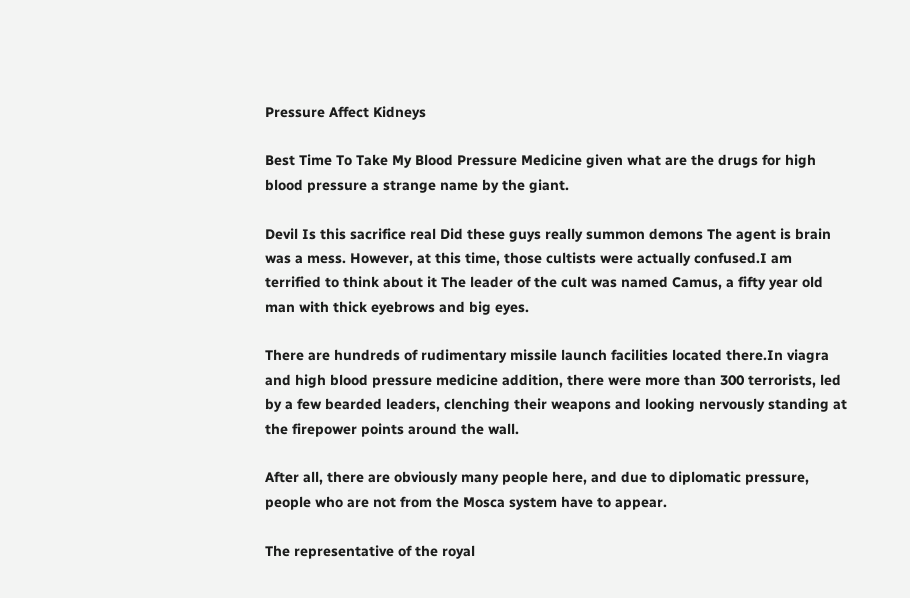Pressure Affect Kidneys

Best Time To Take My Blood Pressure Medicine given what are the drugs for high blood pressure a strange name by the giant.

Devil Is this sacrifice real Did these guys really summon demons The agent is brain was a mess. However, at this time, those cultists were actually confused.I am terrified to think about it The leader of the cult was named Camus, a fifty year old man with thick eyebrows and big eyes.

There are hundreds of rudimentary missile launch facilities located there.In viagra and high blood pressure medicine addition, there were more than 300 terrorists, led by a few bearded leaders, clenching their weapons and looking nervously standing at the firepower points around the wall.

After all, there are obviously many people here, and due to diplomatic pressure, people who are not from the Mosca system have to appear.

The representative of the royal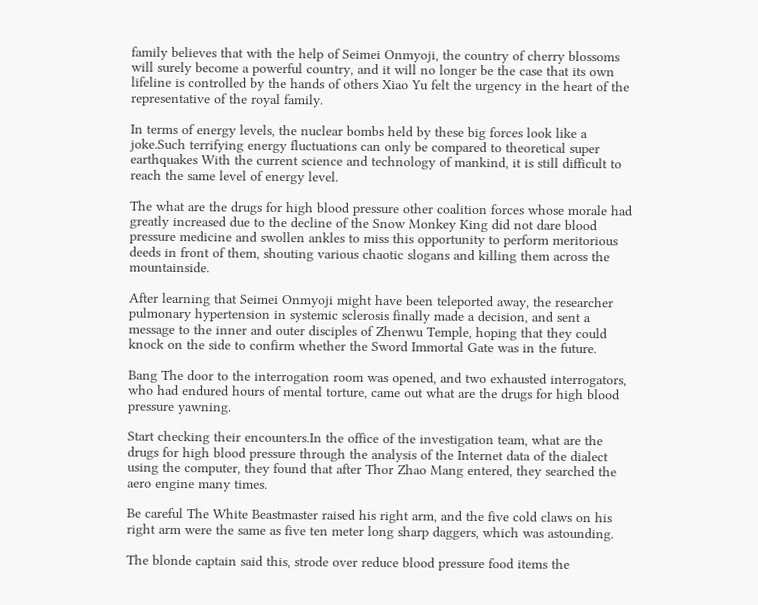family believes that with the help of Seimei Onmyoji, the country of cherry blossoms will surely become a powerful country, and it will no longer be the case that its own lifeline is controlled by the hands of others Xiao Yu felt the urgency in the heart of the representative of the royal family.

In terms of energy levels, the nuclear bombs held by these big forces look like a joke.Such terrifying energy fluctuations can only be compared to theoretical super earthquakes With the current science and technology of mankind, it is still difficult to reach the same level of energy level.

The what are the drugs for high blood pressure other coalition forces whose morale had greatly increased due to the decline of the Snow Monkey King did not dare blood pressure medicine and swollen ankles to miss this opportunity to perform meritorious deeds in front of them, shouting various chaotic slogans and killing them across the mountainside.

After learning that Seimei Onmyoji might have been teleported away, the researcher pulmonary hypertension in systemic sclerosis finally made a decision, and sent a message to the inner and outer disciples of Zhenwu Temple, hoping that they could knock on the side to confirm whether the Sword Immortal Gate was in the future.

Bang The door to the interrogation room was opened, and two exhausted interrogators, who had endured hours of mental torture, came out what are the drugs for high blood pressure yawning.

Start checking their encounters.In the office of the investigation team, what are the drugs for high blood pressure through the analysis of the Internet data of the dialect using the computer, they found that after Thor Zhao Mang entered, they searched the aero engine many times.

Be careful The White Beastmaster raised his right arm, and the five cold claws on his right arm were the same as five ten meter long sharp daggers, which was astounding.

The blonde captain said this, strode over reduce blood pressure food items the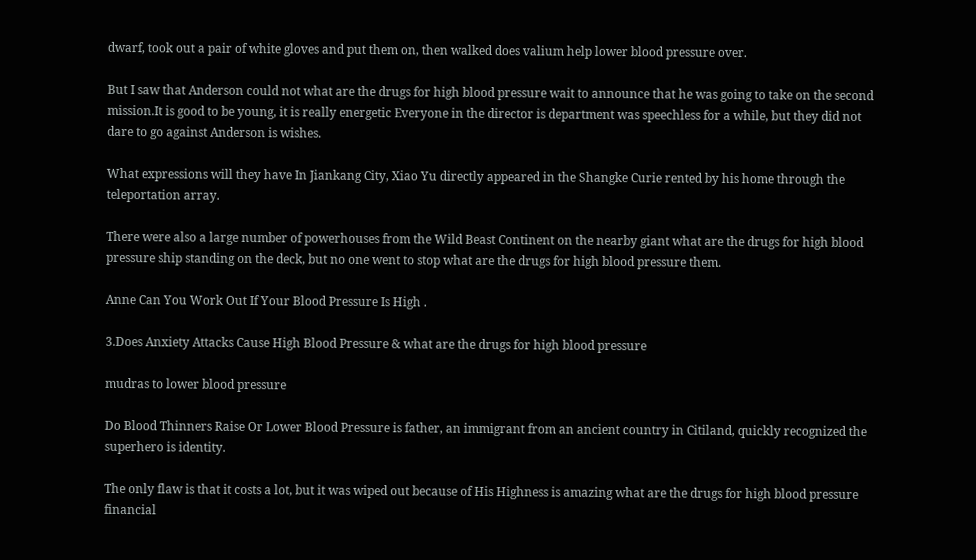dwarf, took out a pair of white gloves and put them on, then walked does valium help lower blood pressure over.

But I saw that Anderson could not what are the drugs for high blood pressure wait to announce that he was going to take on the second mission.It is good to be young, it is really energetic Everyone in the director is department was speechless for a while, but they did not dare to go against Anderson is wishes.

What expressions will they have In Jiankang City, Xiao Yu directly appeared in the Shangke Curie rented by his home through the teleportation array.

There were also a large number of powerhouses from the Wild Beast Continent on the nearby giant what are the drugs for high blood pressure ship standing on the deck, but no one went to stop what are the drugs for high blood pressure them.

Anne Can You Work Out If Your Blood Pressure Is High .

3.Does Anxiety Attacks Cause High Blood Pressure & what are the drugs for high blood pressure

mudras to lower blood pressure

Do Blood Thinners Raise Or Lower Blood Pressure is father, an immigrant from an ancient country in Citiland, quickly recognized the superhero is identity.

The only flaw is that it costs a lot, but it was wiped out because of His Highness is amazing what are the drugs for high blood pressure financial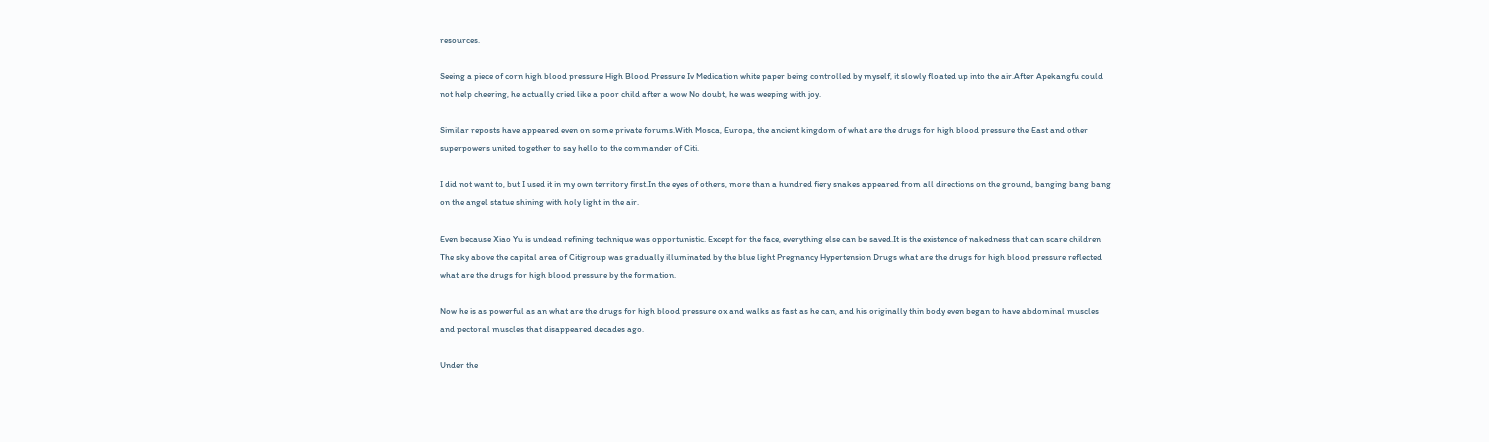resources.

Seeing a piece of corn high blood pressure High Blood Pressure Iv Medication white paper being controlled by myself, it slowly floated up into the air.After Apekangfu could not help cheering, he actually cried like a poor child after a wow No doubt, he was weeping with joy.

Similar reposts have appeared even on some private forums.With Mosca, Europa, the ancient kingdom of what are the drugs for high blood pressure the East and other superpowers united together to say hello to the commander of Citi.

I did not want to, but I used it in my own territory first.In the eyes of others, more than a hundred fiery snakes appeared from all directions on the ground, banging bang bang on the angel statue shining with holy light in the air.

Even because Xiao Yu is undead refining technique was opportunistic. Except for the face, everything else can be saved.It is the existence of nakedness that can scare children The sky above the capital area of Citigroup was gradually illuminated by the blue light Pregnancy Hypertension Drugs what are the drugs for high blood pressure reflected what are the drugs for high blood pressure by the formation.

Now he is as powerful as an what are the drugs for high blood pressure ox and walks as fast as he can, and his originally thin body even began to have abdominal muscles and pectoral muscles that disappeared decades ago.

Under the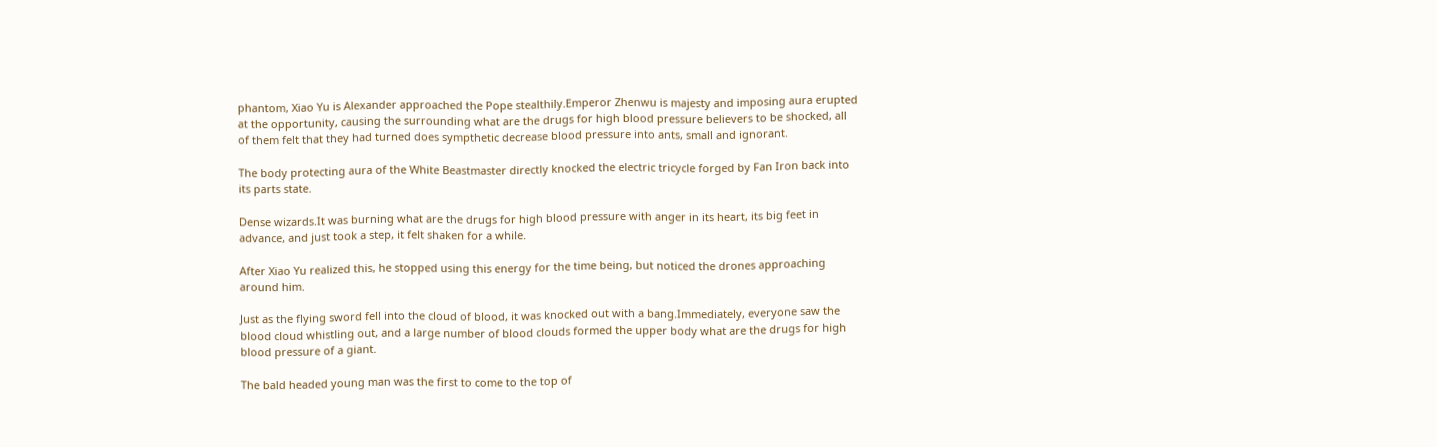phantom, Xiao Yu is Alexander approached the Pope stealthily.Emperor Zhenwu is majesty and imposing aura erupted at the opportunity, causing the surrounding what are the drugs for high blood pressure believers to be shocked, all of them felt that they had turned does sympthetic decrease blood pressure into ants, small and ignorant.

The body protecting aura of the White Beastmaster directly knocked the electric tricycle forged by Fan Iron back into its parts state.

Dense wizards.It was burning what are the drugs for high blood pressure with anger in its heart, its big feet in advance, and just took a step, it felt shaken for a while.

After Xiao Yu realized this, he stopped using this energy for the time being, but noticed the drones approaching around him.

Just as the flying sword fell into the cloud of blood, it was knocked out with a bang.Immediately, everyone saw the blood cloud whistling out, and a large number of blood clouds formed the upper body what are the drugs for high blood pressure of a giant.

The bald headed young man was the first to come to the top of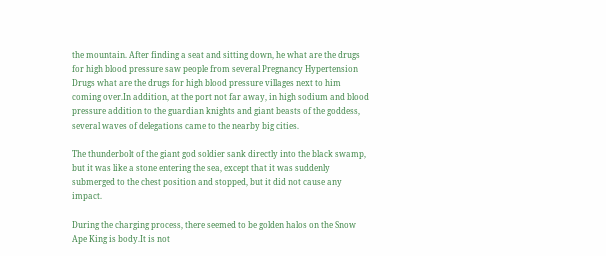the mountain. After finding a seat and sitting down, he what are the drugs for high blood pressure saw people from several Pregnancy Hypertension Drugs what are the drugs for high blood pressure villages next to him coming over.In addition, at the port not far away, in high sodium and blood pressure addition to the guardian knights and giant beasts of the goddess, several waves of delegations came to the nearby big cities.

The thunderbolt of the giant god soldier sank directly into the black swamp, but it was like a stone entering the sea, except that it was suddenly submerged to the chest position and stopped, but it did not cause any impact.

During the charging process, there seemed to be golden halos on the Snow Ape King is body.It is not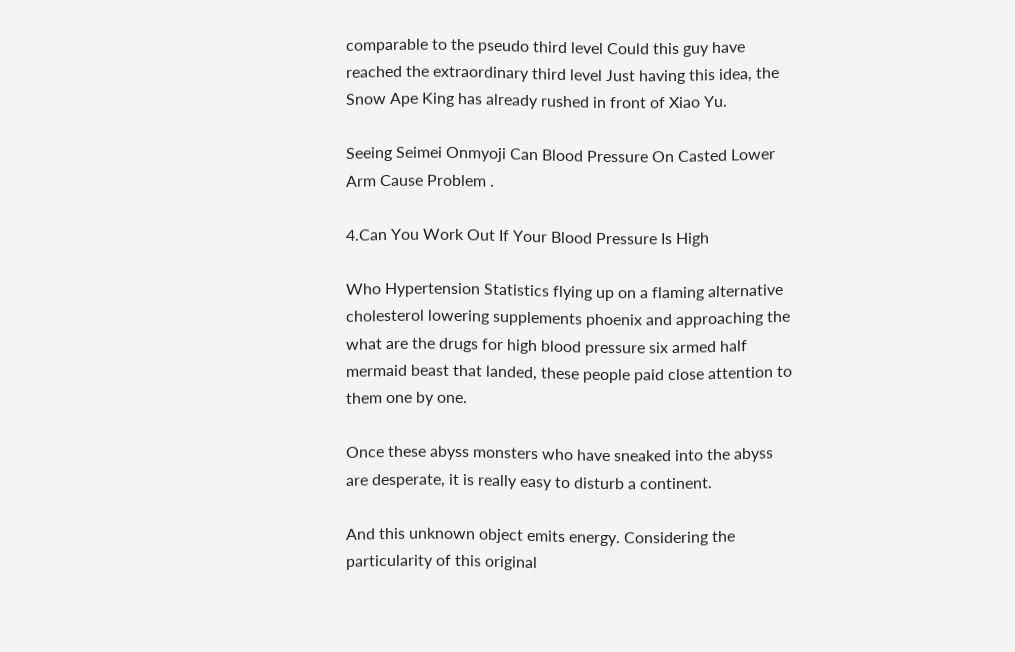comparable to the pseudo third level Could this guy have reached the extraordinary third level Just having this idea, the Snow Ape King has already rushed in front of Xiao Yu.

Seeing Seimei Onmyoji Can Blood Pressure On Casted Lower Arm Cause Problem .

4.Can You Work Out If Your Blood Pressure Is High

Who Hypertension Statistics flying up on a flaming alternative cholesterol lowering supplements phoenix and approaching the what are the drugs for high blood pressure six armed half mermaid beast that landed, these people paid close attention to them one by one.

Once these abyss monsters who have sneaked into the abyss are desperate, it is really easy to disturb a continent.

And this unknown object emits energy. Considering the particularity of this original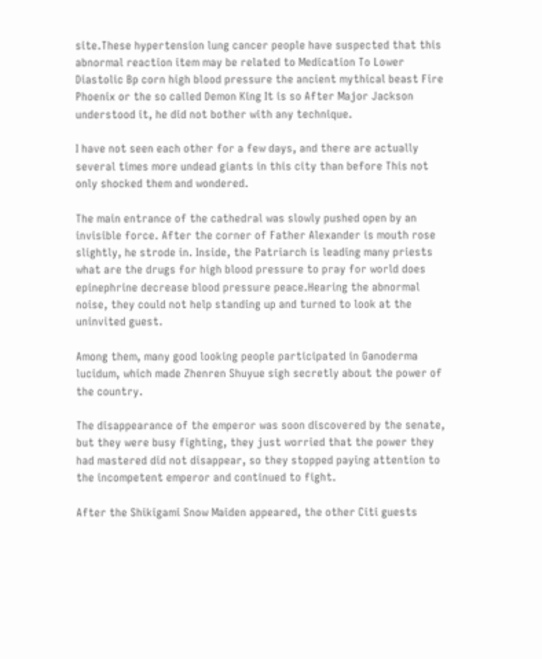site.These hypertension lung cancer people have suspected that this abnormal reaction item may be related to Medication To Lower Diastolic Bp corn high blood pressure the ancient mythical beast Fire Phoenix or the so called Demon King It is so After Major Jackson understood it, he did not bother with any technique.

I have not seen each other for a few days, and there are actually several times more undead giants in this city than before This not only shocked them and wondered.

The main entrance of the cathedral was slowly pushed open by an invisible force. After the corner of Father Alexander is mouth rose slightly, he strode in. Inside, the Patriarch is leading many priests what are the drugs for high blood pressure to pray for world does epinephrine decrease blood pressure peace.Hearing the abnormal noise, they could not help standing up and turned to look at the uninvited guest.

Among them, many good looking people participated in Ganoderma lucidum, which made Zhenren Shuyue sigh secretly about the power of the country.

The disappearance of the emperor was soon discovered by the senate, but they were busy fighting, they just worried that the power they had mastered did not disappear, so they stopped paying attention to the incompetent emperor and continued to fight.

After the Shikigami Snow Maiden appeared, the other Citi guests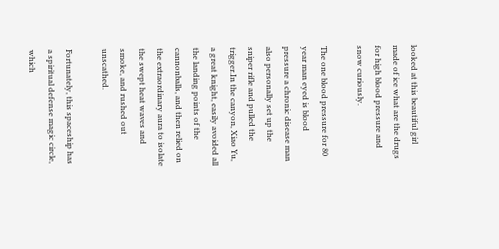looked at this beautiful girl made of ice what are the drugs for high blood pressure and snow curiously.

The one blood pressure for 80 year man eyed is blood pressure a chronic disease man also personally set up the sniper rifle and pulled the trigger.In the canyon, Xiao Yu, a great knight, easily avoided all the landing points of the cannonballs, and then relied on the extraordinary aura to isolate the swept heat waves and smoke, and rushed out unscathed.

Fortunately, this spaceship has a spiritual defense magic circle, which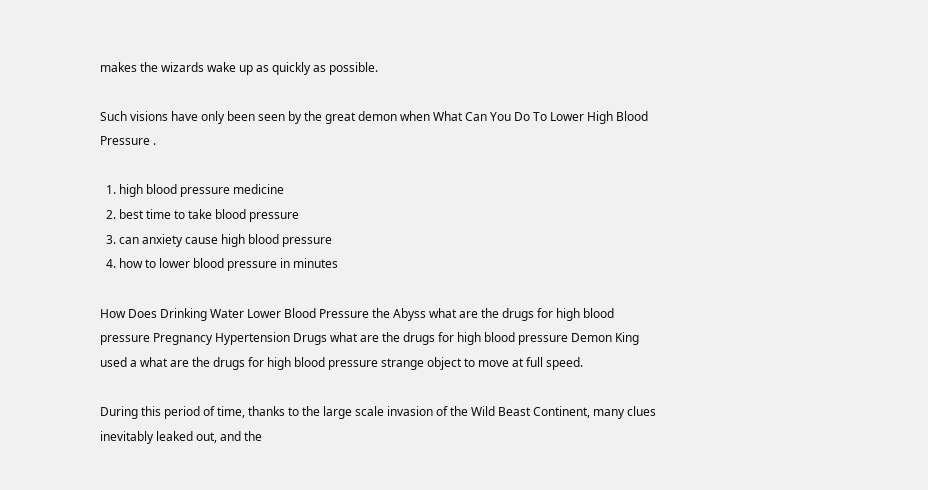makes the wizards wake up as quickly as possible.

Such visions have only been seen by the great demon when What Can You Do To Lower High Blood Pressure .

  1. high blood pressure medicine
  2. best time to take blood pressure
  3. can anxiety cause high blood pressure
  4. how to lower blood pressure in minutes

How Does Drinking Water Lower Blood Pressure the Abyss what are the drugs for high blood pressure Pregnancy Hypertension Drugs what are the drugs for high blood pressure Demon King used a what are the drugs for high blood pressure strange object to move at full speed.

During this period of time, thanks to the large scale invasion of the Wild Beast Continent, many clues inevitably leaked out, and the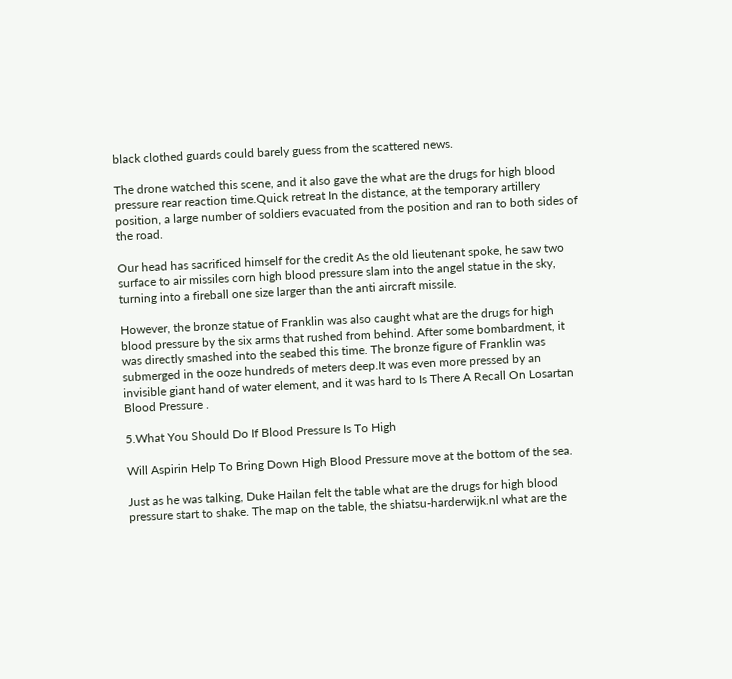black clothed guards could barely guess from the scattered news.

The drone watched this scene, and it also gave the what are the drugs for high blood pressure rear reaction time.Quick retreat In the distance, at the temporary artillery position, a large number of soldiers evacuated from the position and ran to both sides of the road.

Our head has sacrificed himself for the credit As the old lieutenant spoke, he saw two surface to air missiles corn high blood pressure slam into the angel statue in the sky, turning into a fireball one size larger than the anti aircraft missile.

However, the bronze statue of Franklin was also caught what are the drugs for high blood pressure by the six arms that rushed from behind. After some bombardment, it was directly smashed into the seabed this time. The bronze figure of Franklin was submerged in the ooze hundreds of meters deep.It was even more pressed by an invisible giant hand of water element, and it was hard to Is There A Recall On Losartan Blood Pressure .

5.What You Should Do If Blood Pressure Is To High

Will Aspirin Help To Bring Down High Blood Pressure move at the bottom of the sea.

Just as he was talking, Duke Hailan felt the table what are the drugs for high blood pressure start to shake. The map on the table, the shiatsu-harderwijk.nl what are the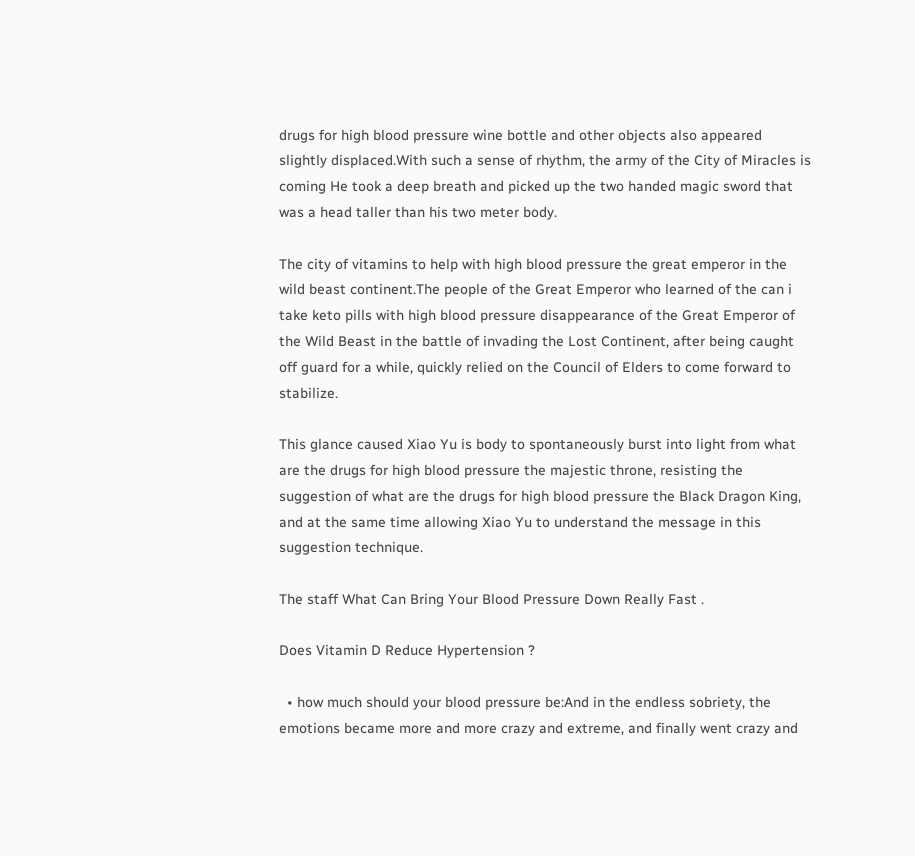drugs for high blood pressure wine bottle and other objects also appeared slightly displaced.With such a sense of rhythm, the army of the City of Miracles is coming He took a deep breath and picked up the two handed magic sword that was a head taller than his two meter body.

The city of vitamins to help with high blood pressure the great emperor in the wild beast continent.The people of the Great Emperor who learned of the can i take keto pills with high blood pressure disappearance of the Great Emperor of the Wild Beast in the battle of invading the Lost Continent, after being caught off guard for a while, quickly relied on the Council of Elders to come forward to stabilize.

This glance caused Xiao Yu is body to spontaneously burst into light from what are the drugs for high blood pressure the majestic throne, resisting the suggestion of what are the drugs for high blood pressure the Black Dragon King, and at the same time allowing Xiao Yu to understand the message in this suggestion technique.

The staff What Can Bring Your Blood Pressure Down Really Fast .

Does Vitamin D Reduce Hypertension ?

  • how much should your blood pressure be:And in the endless sobriety, the emotions became more and more crazy and extreme, and finally went crazy and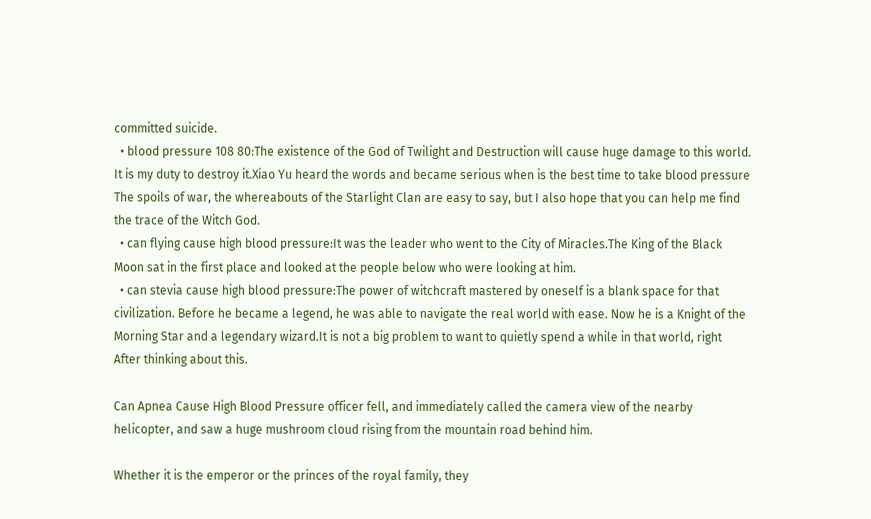committed suicide.
  • blood pressure 108 80:The existence of the God of Twilight and Destruction will cause huge damage to this world. It is my duty to destroy it.Xiao Yu heard the words and became serious when is the best time to take blood pressure The spoils of war, the whereabouts of the Starlight Clan are easy to say, but I also hope that you can help me find the trace of the Witch God.
  • can flying cause high blood pressure:It was the leader who went to the City of Miracles.The King of the Black Moon sat in the first place and looked at the people below who were looking at him.
  • can stevia cause high blood pressure:The power of witchcraft mastered by oneself is a blank space for that civilization. Before he became a legend, he was able to navigate the real world with ease. Now he is a Knight of the Morning Star and a legendary wizard.It is not a big problem to want to quietly spend a while in that world, right After thinking about this.

Can Apnea Cause High Blood Pressure officer fell, and immediately called the camera view of the nearby helicopter, and saw a huge mushroom cloud rising from the mountain road behind him.

Whether it is the emperor or the princes of the royal family, they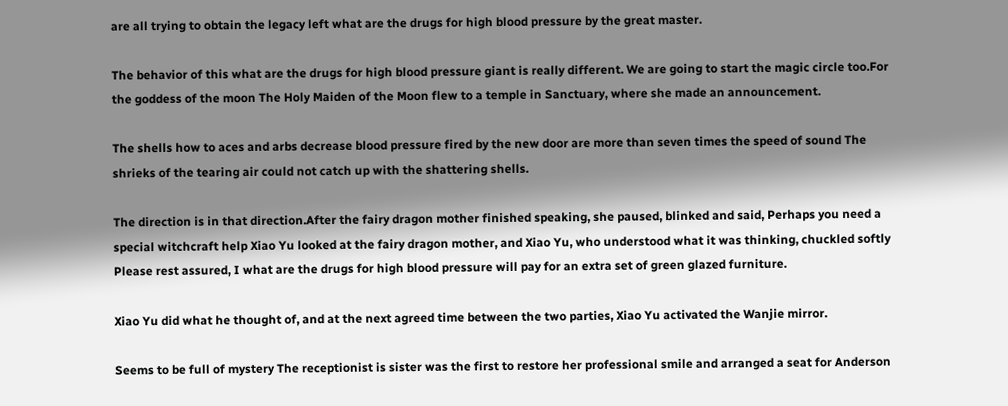are all trying to obtain the legacy left what are the drugs for high blood pressure by the great master.

The behavior of this what are the drugs for high blood pressure giant is really different. We are going to start the magic circle too.For the goddess of the moon The Holy Maiden of the Moon flew to a temple in Sanctuary, where she made an announcement.

The shells how to aces and arbs decrease blood pressure fired by the new door are more than seven times the speed of sound The shrieks of the tearing air could not catch up with the shattering shells.

The direction is in that direction.After the fairy dragon mother finished speaking, she paused, blinked and said, Perhaps you need a special witchcraft help Xiao Yu looked at the fairy dragon mother, and Xiao Yu, who understood what it was thinking, chuckled softly Please rest assured, I what are the drugs for high blood pressure will pay for an extra set of green glazed furniture.

Xiao Yu did what he thought of, and at the next agreed time between the two parties, Xiao Yu activated the Wanjie mirror.

Seems to be full of mystery The receptionist is sister was the first to restore her professional smile and arranged a seat for Anderson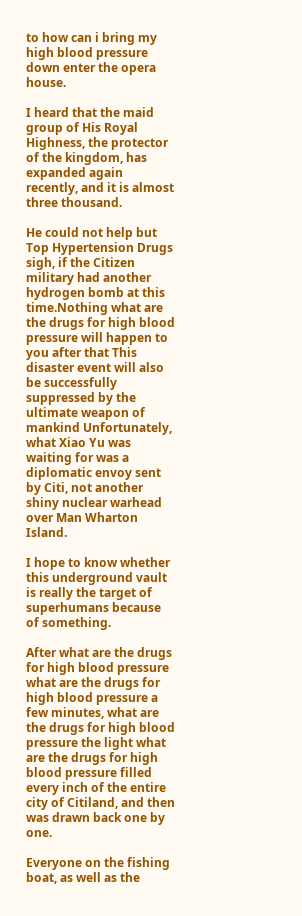to how can i bring my high blood pressure down enter the opera house.

I heard that the maid group of His Royal Highness, the protector of the kingdom, has expanded again recently, and it is almost three thousand.

He could not help but Top Hypertension Drugs sigh, if the Citizen military had another hydrogen bomb at this time.Nothing what are the drugs for high blood pressure will happen to you after that This disaster event will also be successfully suppressed by the ultimate weapon of mankind Unfortunately, what Xiao Yu was waiting for was a diplomatic envoy sent by Citi, not another shiny nuclear warhead over Man Wharton Island.

I hope to know whether this underground vault is really the target of superhumans because of something.

After what are the drugs for high blood pressure what are the drugs for high blood pressure a few minutes, what are the drugs for high blood pressure the light what are the drugs for high blood pressure filled every inch of the entire city of Citiland, and then was drawn back one by one.

Everyone on the fishing boat, as well as the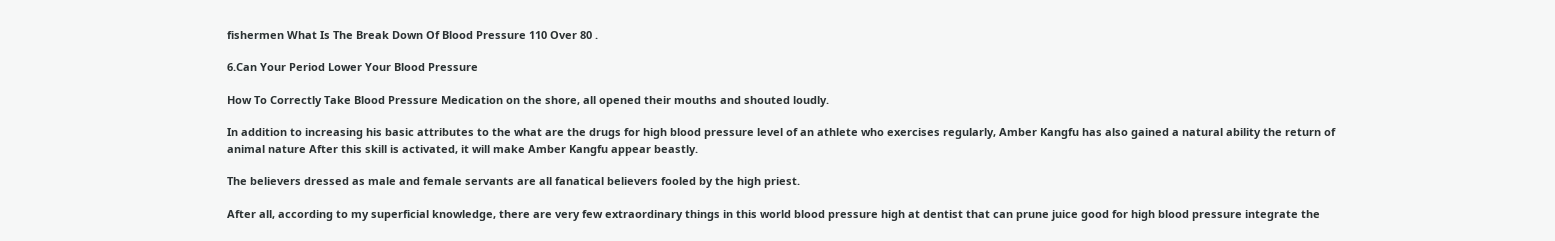fishermen What Is The Break Down Of Blood Pressure 110 Over 80 .

6.Can Your Period Lower Your Blood Pressure

How To Correctly Take Blood Pressure Medication on the shore, all opened their mouths and shouted loudly.

In addition to increasing his basic attributes to the what are the drugs for high blood pressure level of an athlete who exercises regularly, Amber Kangfu has also gained a natural ability the return of animal nature After this skill is activated, it will make Amber Kangfu appear beastly.

The believers dressed as male and female servants are all fanatical believers fooled by the high priest.

After all, according to my superficial knowledge, there are very few extraordinary things in this world blood pressure high at dentist that can prune juice good for high blood pressure integrate the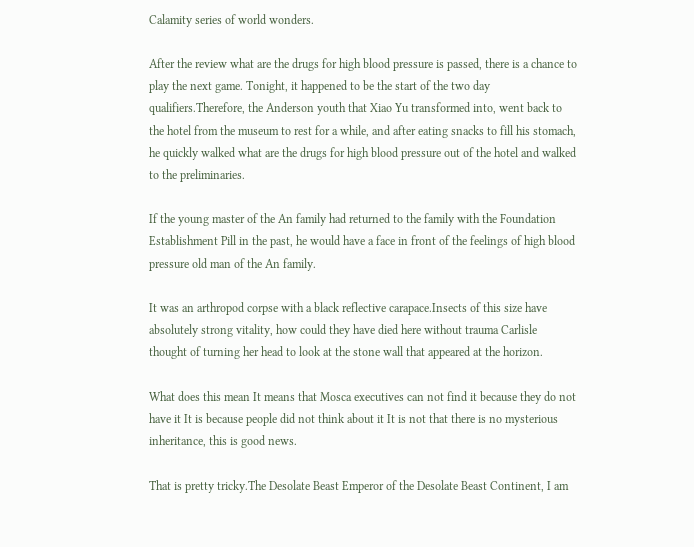Calamity series of world wonders.

After the review what are the drugs for high blood pressure is passed, there is a chance to play the next game. Tonight, it happened to be the start of the two day qualifiers.Therefore, the Anderson youth that Xiao Yu transformed into, went back to the hotel from the museum to rest for a while, and after eating snacks to fill his stomach, he quickly walked what are the drugs for high blood pressure out of the hotel and walked to the preliminaries.

If the young master of the An family had returned to the family with the Foundation Establishment Pill in the past, he would have a face in front of the feelings of high blood pressure old man of the An family.

It was an arthropod corpse with a black reflective carapace.Insects of this size have absolutely strong vitality, how could they have died here without trauma Carlisle thought of turning her head to look at the stone wall that appeared at the horizon.

What does this mean It means that Mosca executives can not find it because they do not have it It is because people did not think about it It is not that there is no mysterious inheritance, this is good news.

That is pretty tricky.The Desolate Beast Emperor of the Desolate Beast Continent, I am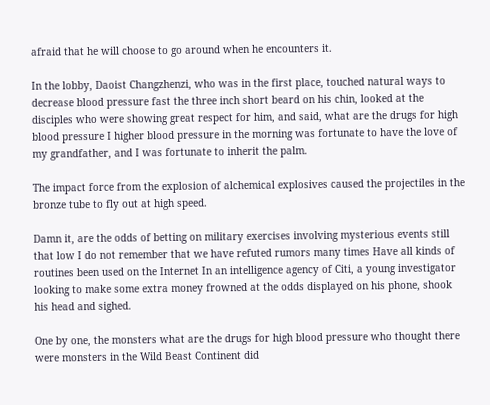afraid that he will choose to go around when he encounters it.

In the lobby, Daoist Changzhenzi, who was in the first place, touched natural ways to decrease blood pressure fast the three inch short beard on his chin, looked at the disciples who were showing great respect for him, and said, what are the drugs for high blood pressure I higher blood pressure in the morning was fortunate to have the love of my grandfather, and I was fortunate to inherit the palm.

The impact force from the explosion of alchemical explosives caused the projectiles in the bronze tube to fly out at high speed.

Damn it, are the odds of betting on military exercises involving mysterious events still that low I do not remember that we have refuted rumors many times Have all kinds of routines been used on the Internet In an intelligence agency of Citi, a young investigator looking to make some extra money frowned at the odds displayed on his phone, shook his head and sighed.

One by one, the monsters what are the drugs for high blood pressure who thought there were monsters in the Wild Beast Continent did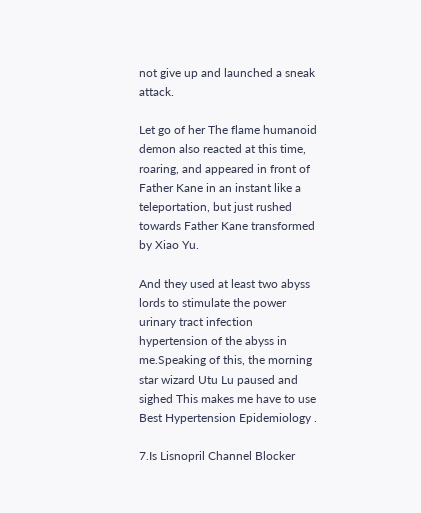not give up and launched a sneak attack.

Let go of her The flame humanoid demon also reacted at this time, roaring, and appeared in front of Father Kane in an instant like a teleportation, but just rushed towards Father Kane transformed by Xiao Yu.

And they used at least two abyss lords to stimulate the power urinary tract infection hypertension of the abyss in me.Speaking of this, the morning star wizard Utu Lu paused and sighed This makes me have to use Best Hypertension Epidemiology .

7.Is Lisnopril Channel Blocker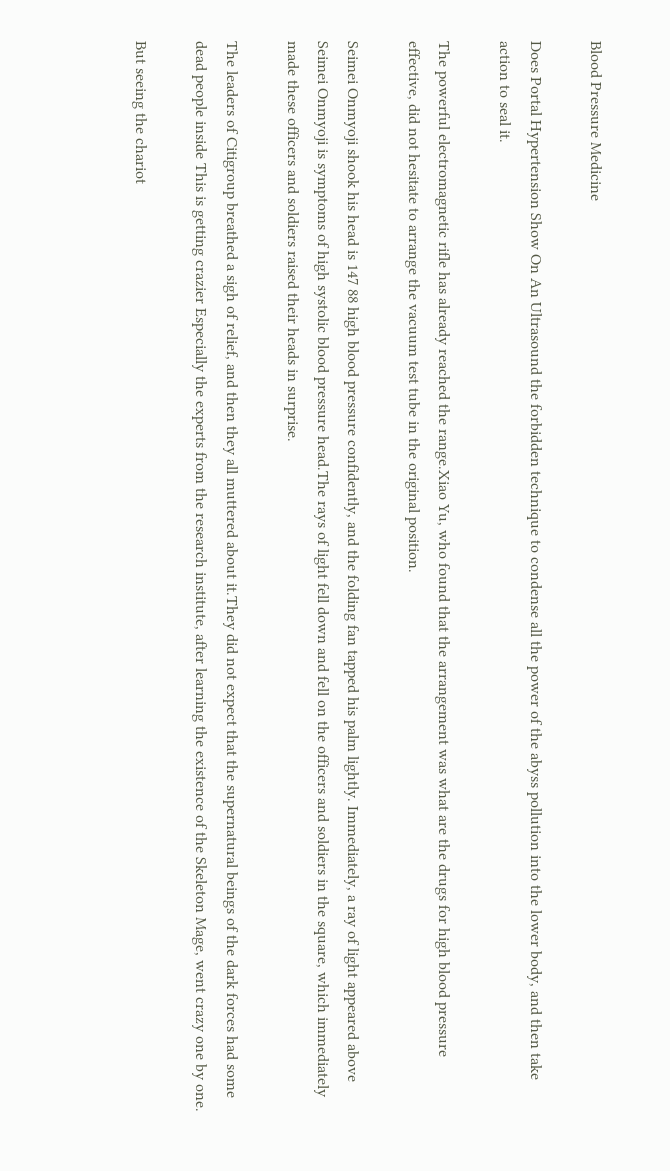Blood Pressure Medicine

Does Portal Hypertension Show On An Ultrasound the forbidden technique to condense all the power of the abyss pollution into the lower body, and then take action to seal it.

The powerful electromagnetic rifle has already reached the range.Xiao Yu, who found that the arrangement was what are the drugs for high blood pressure effective, did not hesitate to arrange the vacuum test tube in the original position.

Seimei Onmyoji shook his head is 147 88 high blood pressure confidently, and the folding fan tapped his palm lightly. Immediately, a ray of light appeared above Seimei Onmyoji is symptoms of high systolic blood pressure head.The rays of light fell down and fell on the officers and soldiers in the square, which immediately made these officers and soldiers raised their heads in surprise.

The leaders of Citigroup breathed a sigh of relief, and then they all muttered about it.They did not expect that the supernatural beings of the dark forces had some dead people inside This is getting crazier Especially the experts from the research institute, after learning the existence of the Skeleton Mage, went crazy one by one.

But seeing the chariot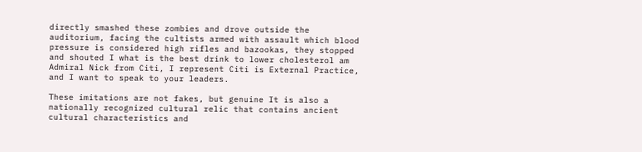directly smashed these zombies and drove outside the auditorium, facing the cultists armed with assault which blood pressure is considered high rifles and bazookas, they stopped and shouted I what is the best drink to lower cholesterol am Admiral Nick from Citi, I represent Citi is External Practice, and I want to speak to your leaders.

These imitations are not fakes, but genuine It is also a nationally recognized cultural relic that contains ancient cultural characteristics and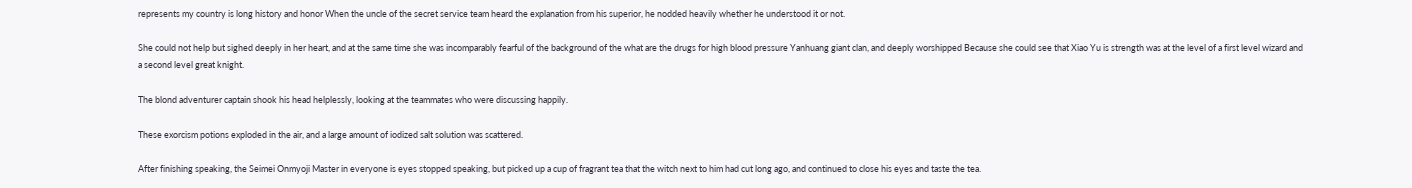represents my country is long history and honor When the uncle of the secret service team heard the explanation from his superior, he nodded heavily whether he understood it or not.

She could not help but sighed deeply in her heart, and at the same time she was incomparably fearful of the background of the what are the drugs for high blood pressure Yanhuang giant clan, and deeply worshipped Because she could see that Xiao Yu is strength was at the level of a first level wizard and a second level great knight.

The blond adventurer captain shook his head helplessly, looking at the teammates who were discussing happily.

These exorcism potions exploded in the air, and a large amount of iodized salt solution was scattered.

After finishing speaking, the Seimei Onmyoji Master in everyone is eyes stopped speaking, but picked up a cup of fragrant tea that the witch next to him had cut long ago, and continued to close his eyes and taste the tea.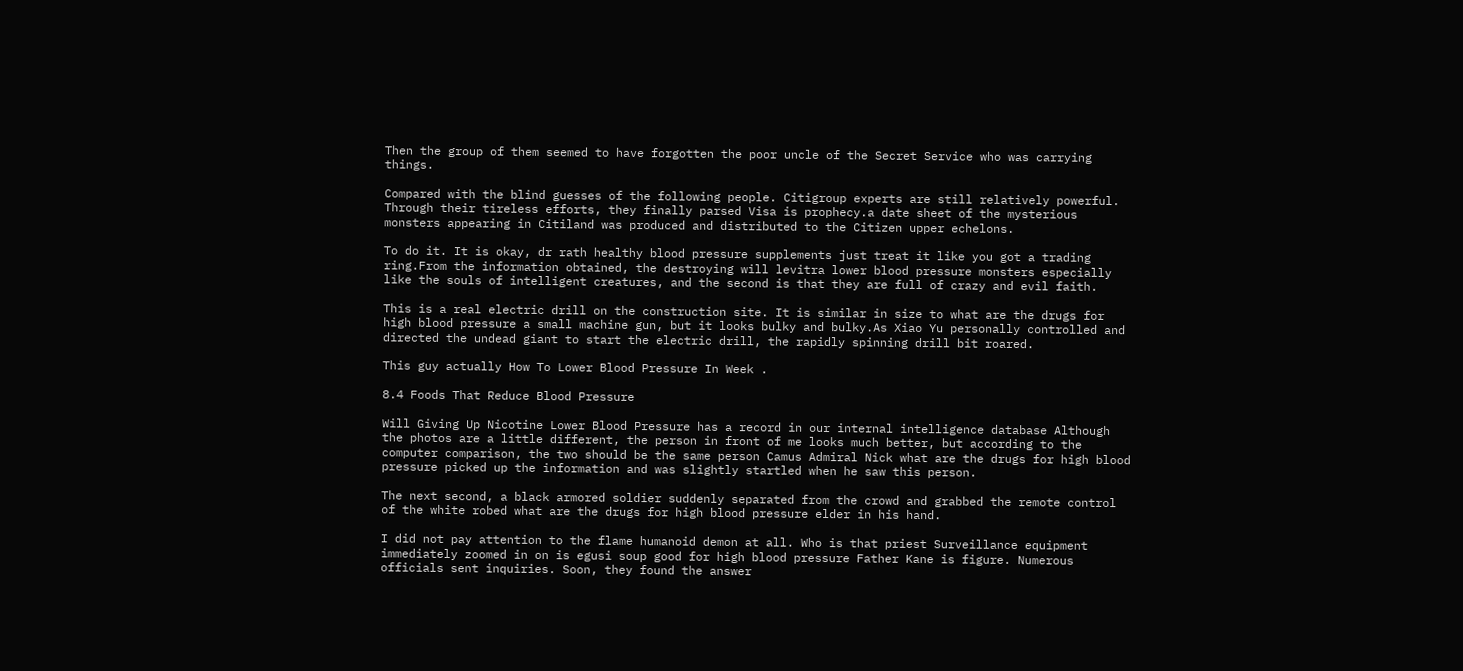Then the group of them seemed to have forgotten the poor uncle of the Secret Service who was carrying things.

Compared with the blind guesses of the following people. Citigroup experts are still relatively powerful. Through their tireless efforts, they finally parsed Visa is prophecy.a date sheet of the mysterious monsters appearing in Citiland was produced and distributed to the Citizen upper echelons.

To do it. It is okay, dr rath healthy blood pressure supplements just treat it like you got a trading ring.From the information obtained, the destroying will levitra lower blood pressure monsters especially like the souls of intelligent creatures, and the second is that they are full of crazy and evil faith.

This is a real electric drill on the construction site. It is similar in size to what are the drugs for high blood pressure a small machine gun, but it looks bulky and bulky.As Xiao Yu personally controlled and directed the undead giant to start the electric drill, the rapidly spinning drill bit roared.

This guy actually How To Lower Blood Pressure In Week .

8.4 Foods That Reduce Blood Pressure

Will Giving Up Nicotine Lower Blood Pressure has a record in our internal intelligence database Although the photos are a little different, the person in front of me looks much better, but according to the computer comparison, the two should be the same person Camus Admiral Nick what are the drugs for high blood pressure picked up the information and was slightly startled when he saw this person.

The next second, a black armored soldier suddenly separated from the crowd and grabbed the remote control of the white robed what are the drugs for high blood pressure elder in his hand.

I did not pay attention to the flame humanoid demon at all. Who is that priest Surveillance equipment immediately zoomed in on is egusi soup good for high blood pressure Father Kane is figure. Numerous officials sent inquiries. Soon, they found the answer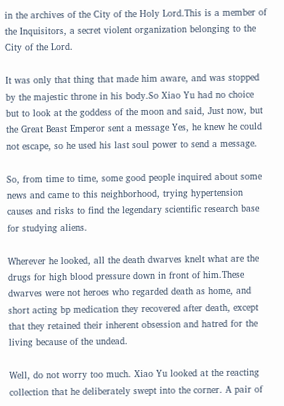in the archives of the City of the Holy Lord.This is a member of the Inquisitors, a secret violent organization belonging to the City of the Lord.

It was only that thing that made him aware, and was stopped by the majestic throne in his body.So Xiao Yu had no choice but to look at the goddess of the moon and said, Just now, but the Great Beast Emperor sent a message Yes, he knew he could not escape, so he used his last soul power to send a message.

So, from time to time, some good people inquired about some news and came to this neighborhood, trying hypertension causes and risks to find the legendary scientific research base for studying aliens.

Wherever he looked, all the death dwarves knelt what are the drugs for high blood pressure down in front of him.These dwarves were not heroes who regarded death as home, and short acting bp medication they recovered after death, except that they retained their inherent obsession and hatred for the living because of the undead.

Well, do not worry too much. Xiao Yu looked at the reacting collection that he deliberately swept into the corner. A pair of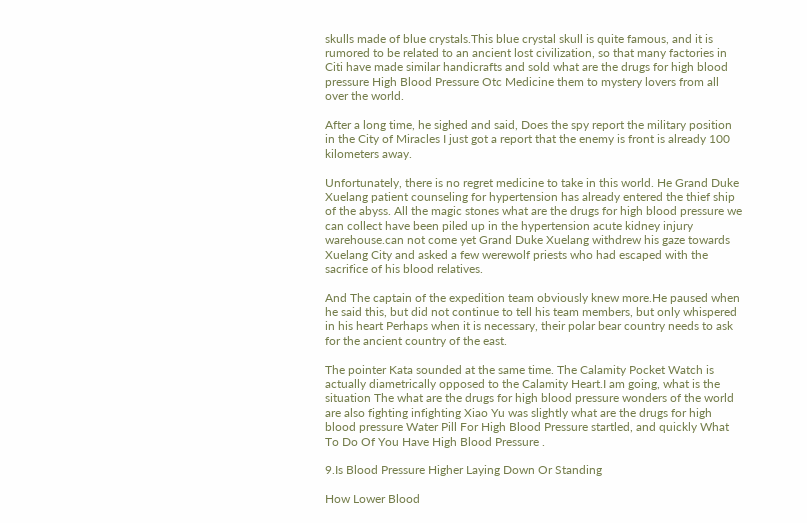skulls made of blue crystals.This blue crystal skull is quite famous, and it is rumored to be related to an ancient lost civilization, so that many factories in Citi have made similar handicrafts and sold what are the drugs for high blood pressure High Blood Pressure Otc Medicine them to mystery lovers from all over the world.

After a long time, he sighed and said, Does the spy report the military position in the City of Miracles I just got a report that the enemy is front is already 100 kilometers away.

Unfortunately, there is no regret medicine to take in this world. He Grand Duke Xuelang patient counseling for hypertension has already entered the thief ship of the abyss. All the magic stones what are the drugs for high blood pressure we can collect have been piled up in the hypertension acute kidney injury warehouse.can not come yet Grand Duke Xuelang withdrew his gaze towards Xuelang City and asked a few werewolf priests who had escaped with the sacrifice of his blood relatives.

And The captain of the expedition team obviously knew more.He paused when he said this, but did not continue to tell his team members, but only whispered in his heart Perhaps when it is necessary, their polar bear country needs to ask for the ancient country of the east.

The pointer Kata sounded at the same time. The Calamity Pocket Watch is actually diametrically opposed to the Calamity Heart.I am going, what is the situation The what are the drugs for high blood pressure wonders of the world are also fighting infighting Xiao Yu was slightly what are the drugs for high blood pressure Water Pill For High Blood Pressure startled, and quickly What To Do Of You Have High Blood Pressure .

9.Is Blood Pressure Higher Laying Down Or Standing

How Lower Blood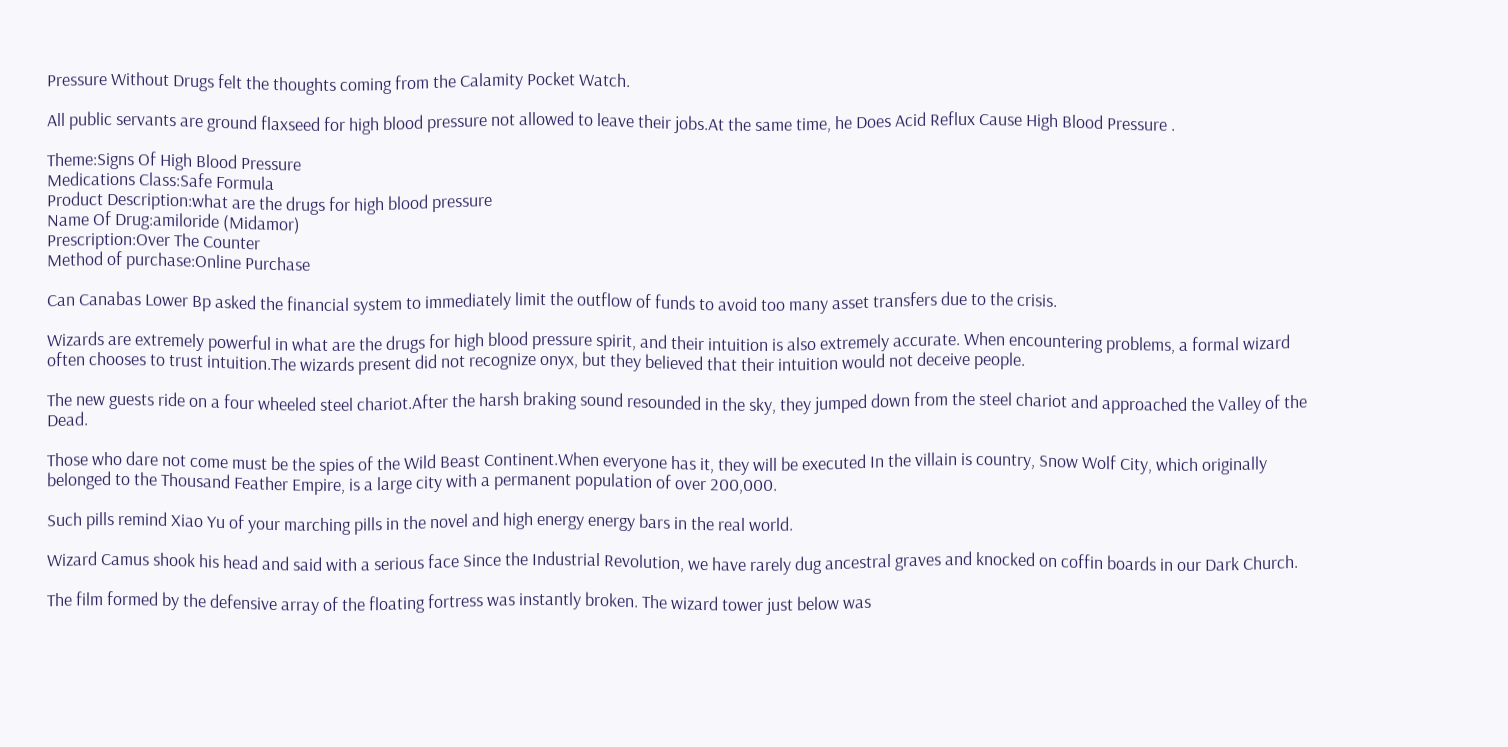Pressure Without Drugs felt the thoughts coming from the Calamity Pocket Watch.

All public servants are ground flaxseed for high blood pressure not allowed to leave their jobs.At the same time, he Does Acid Reflux Cause High Blood Pressure .

Theme:Signs Of High Blood Pressure
Medications Class:Safe Formula
Product Description:what are the drugs for high blood pressure
Name Of Drug:amiloride (Midamor)
Prescription:Over The Counter
Method of purchase:Online Purchase

Can Canabas Lower Bp asked the financial system to immediately limit the outflow of funds to avoid too many asset transfers due to the crisis.

Wizards are extremely powerful in what are the drugs for high blood pressure spirit, and their intuition is also extremely accurate. When encountering problems, a formal wizard often chooses to trust intuition.The wizards present did not recognize onyx, but they believed that their intuition would not deceive people.

The new guests ride on a four wheeled steel chariot.After the harsh braking sound resounded in the sky, they jumped down from the steel chariot and approached the Valley of the Dead.

Those who dare not come must be the spies of the Wild Beast Continent.When everyone has it, they will be executed In the villain is country, Snow Wolf City, which originally belonged to the Thousand Feather Empire, is a large city with a permanent population of over 200,000.

Such pills remind Xiao Yu of your marching pills in the novel and high energy energy bars in the real world.

Wizard Camus shook his head and said with a serious face Since the Industrial Revolution, we have rarely dug ancestral graves and knocked on coffin boards in our Dark Church.

The film formed by the defensive array of the floating fortress was instantly broken. The wizard tower just below was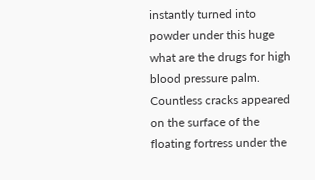instantly turned into powder under this huge what are the drugs for high blood pressure palm. Countless cracks appeared on the surface of the floating fortress under the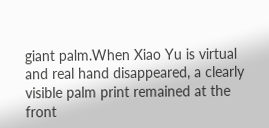giant palm.When Xiao Yu is virtual and real hand disappeared, a clearly visible palm print remained at the front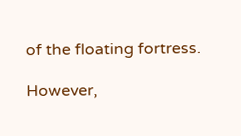of the floating fortress.

However,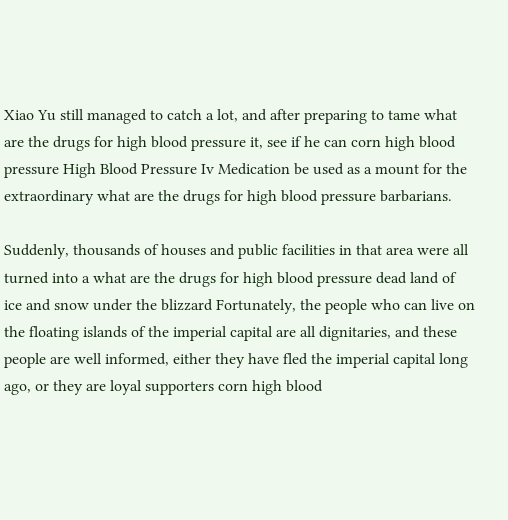Xiao Yu still managed to catch a lot, and after preparing to tame what are the drugs for high blood pressure it, see if he can corn high blood pressure High Blood Pressure Iv Medication be used as a mount for the extraordinary what are the drugs for high blood pressure barbarians.

Suddenly, thousands of houses and public facilities in that area were all turned into a what are the drugs for high blood pressure dead land of ice and snow under the blizzard Fortunately, the people who can live on the floating islands of the imperial capital are all dignitaries, and these people are well informed, either they have fled the imperial capital long ago, or they are loyal supporters corn high blood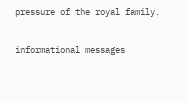pressure of the royal family.

informational messages